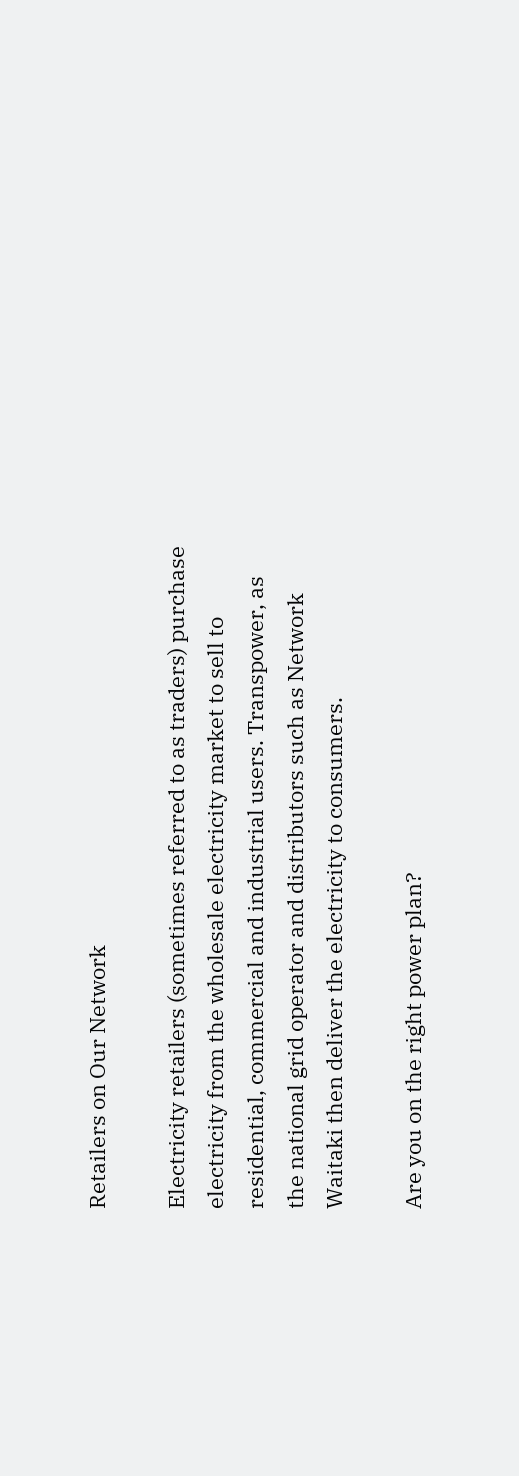Retailers on Our Network

Electricity retailers (sometimes referred to as traders) purchase electricity from the wholesale electricity market to sell to residential, commercial and industrial users. Transpower, as the national grid operator and distributors such as Network Waitaki then deliver the electricity to consumers.

Are you on the right power plan?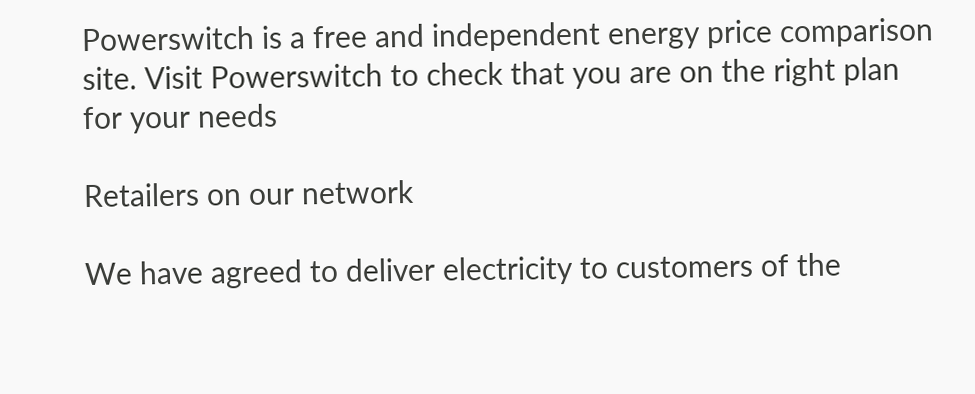Powerswitch is a free and independent energy price comparison site. Visit Powerswitch to check that you are on the right plan for your needs

Retailers on our network

We have agreed to deliver electricity to customers of the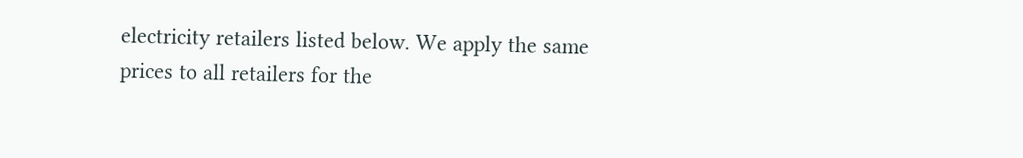electricity retailers listed below. We apply the same prices to all retailers for the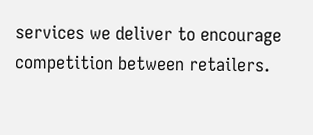services we deliver to encourage competition between retailers.